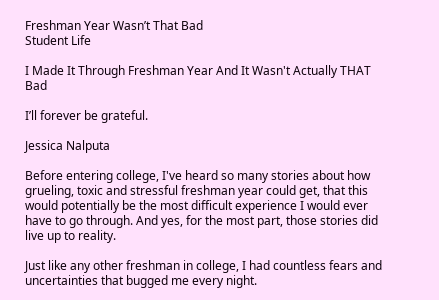Freshman Year Wasn’t That Bad
Student Life

I Made It Through Freshman Year And It Wasn't Actually THAT Bad

I’ll forever be grateful.

Jessica Nalputa

Before entering college, I've heard so many stories about how grueling, toxic and stressful freshman year could get, that this would potentially be the most difficult experience I would ever have to go through. And yes, for the most part, those stories did live up to reality.

Just like any other freshman in college, I had countless fears and uncertainties that bugged me every night.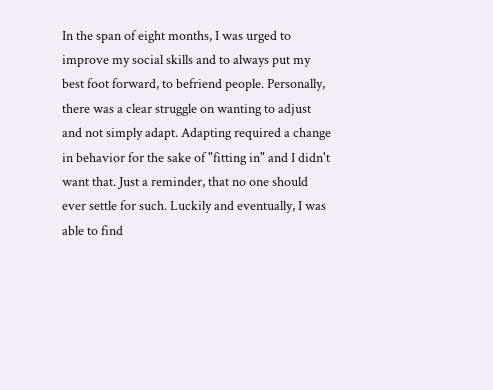In the span of eight months, I was urged to improve my social skills and to always put my best foot forward, to befriend people. Personally, there was a clear struggle on wanting to adjust and not simply adapt. Adapting required a change in behavior for the sake of "fitting in" and I didn't want that. Just a reminder, that no one should ever settle for such. Luckily and eventually, I was able to find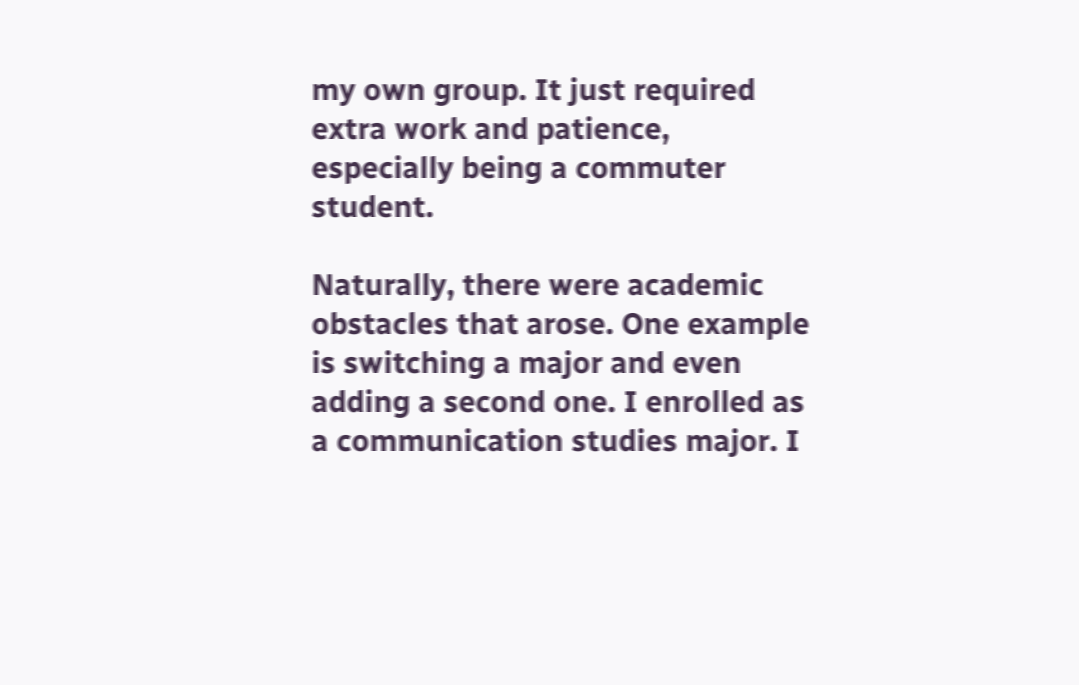my own group. It just required extra work and patience, especially being a commuter student.

Naturally, there were academic obstacles that arose. One example is switching a major and even adding a second one. I enrolled as a communication studies major. I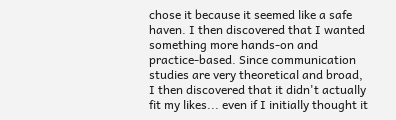chose it because it seemed like a safe haven. I then discovered that I wanted something more hands-on and practice-based. Since communication studies are very theoretical and broad, I then discovered that it didn't actually fit my likes... even if I initially thought it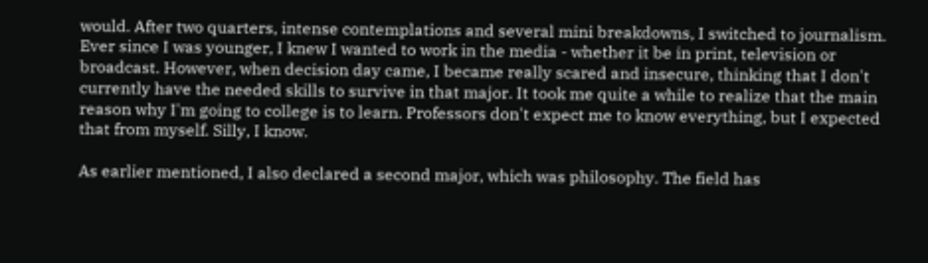would. After two quarters, intense contemplations and several mini breakdowns, I switched to journalism. Ever since I was younger, I knew I wanted to work in the media - whether it be in print, television or broadcast. However, when decision day came, I became really scared and insecure, thinking that I don't currently have the needed skills to survive in that major. It took me quite a while to realize that the main reason why I'm going to college is to learn. Professors don't expect me to know everything, but I expected that from myself. Silly, I know.

As earlier mentioned, I also declared a second major, which was philosophy. The field has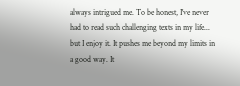always intrigued me. To be honest, I've never had to read such challenging texts in my life... but I enjoy it. It pushes me beyond my limits in a good way. It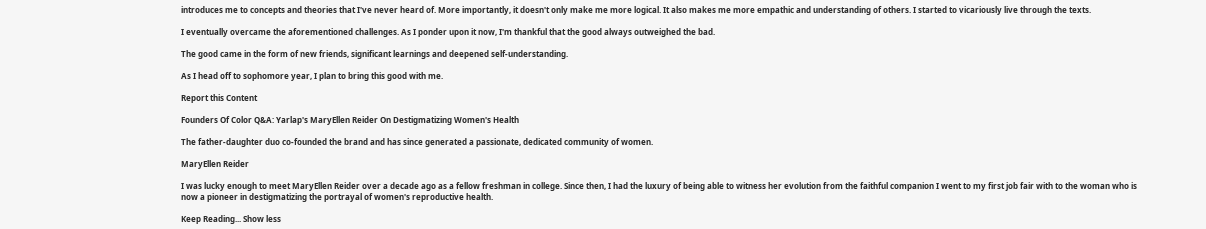introduces me to concepts and theories that I've never heard of. More importantly, it doesn't only make me more logical. It also makes me more empathic and understanding of others. I started to vicariously live through the texts.

I eventually overcame the aforementioned challenges. As I ponder upon it now, I'm thankful that the good always outweighed the bad.

The good came in the form of new friends, significant learnings and deepened self-understanding.

As I head off to sophomore year, I plan to bring this good with me.

Report this Content

Founders Of Color Q&A: Yarlap's MaryEllen Reider On Destigmatizing Women's Health

The father-daughter duo co-founded the brand and has since generated a passionate, dedicated community of women.

MaryEllen Reider

I was lucky enough to meet MaryEllen Reider over a decade ago as a fellow freshman in college. Since then, I had the luxury of being able to witness her evolution from the faithful companion I went to my first job fair with to the woman who is now a pioneer in destigmatizing the portrayal of women's reproductive health.

Keep Reading... Show less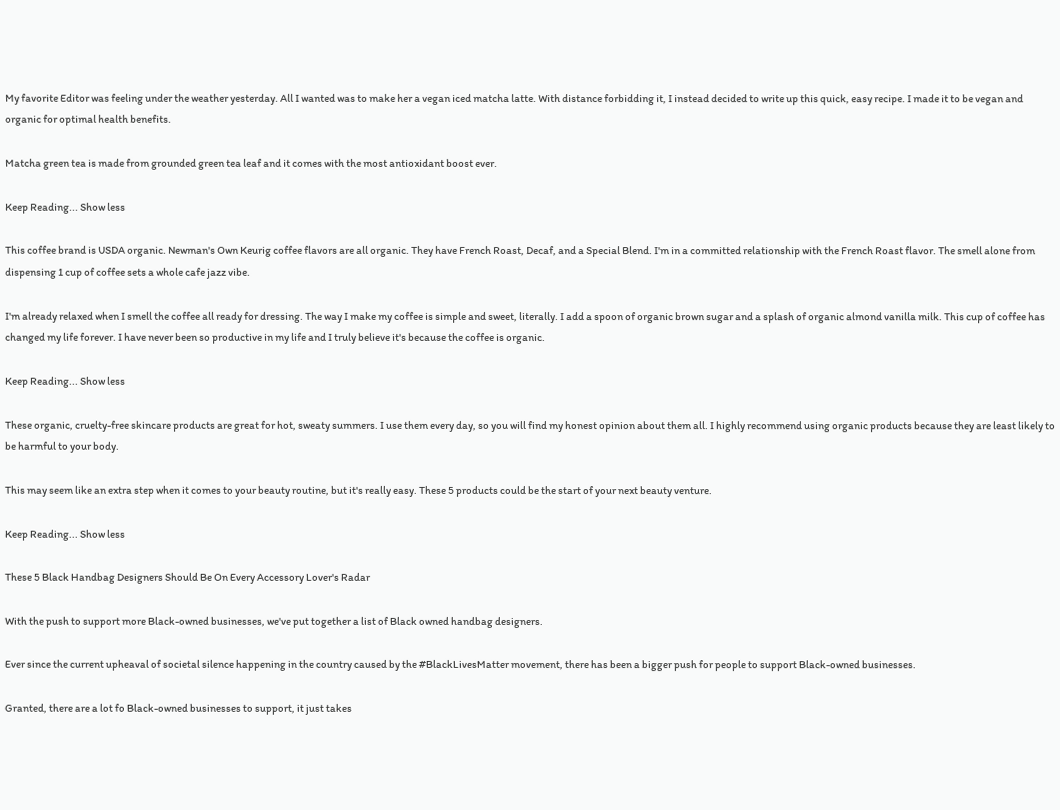My favorite Editor was feeling under the weather yesterday. All I wanted was to make her a vegan iced matcha latte. With distance forbidding it, I instead decided to write up this quick, easy recipe. I made it to be vegan and organic for optimal health benefits.

Matcha green tea is made from grounded green tea leaf and it comes with the most antioxidant boost ever.

Keep Reading... Show less

This coffee brand is USDA organic. Newman's Own Keurig coffee flavors are all organic. They have French Roast, Decaf, and a Special Blend. I'm in a committed relationship with the French Roast flavor. The smell alone from dispensing 1 cup of coffee sets a whole cafe jazz vibe.

I'm already relaxed when I smell the coffee all ready for dressing. The way I make my coffee is simple and sweet, literally. I add a spoon of organic brown sugar and a splash of organic almond vanilla milk. This cup of coffee has changed my life forever. I have never been so productive in my life and I truly believe it's because the coffee is organic.

Keep Reading... Show less

These organic, cruelty-free skincare products are great for hot, sweaty summers. I use them every day, so you will find my honest opinion about them all. I highly recommend using organic products because they are least likely to be harmful to your body.

This may seem like an extra step when it comes to your beauty routine, but it's really easy. These 5 products could be the start of your next beauty venture.

Keep Reading... Show less

These 5 Black Handbag Designers Should Be On Every Accessory Lover's Radar

With the push to support more Black-owned businesses, we've put together a list of Black owned handbag designers.

Ever since the current upheaval of societal silence happening in the country caused by the #BlackLivesMatter movement, there has been a bigger push for people to support Black-owned businesses.

Granted, there are a lot fo Black-owned businesses to support, it just takes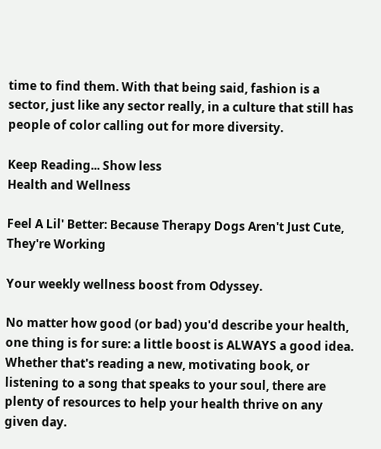time to find them. With that being said, fashion is a sector, just like any sector really, in a culture that still has people of color calling out for more diversity.

Keep Reading... Show less
Health and Wellness

Feel A Lil' Better: Because Therapy Dogs Aren't Just Cute, They're Working

Your weekly wellness boost from Odyssey.

No matter how good (or bad) you'd describe your health, one thing is for sure: a little boost is ALWAYS a good idea. Whether that's reading a new, motivating book, or listening to a song that speaks to your soul, there are plenty of resources to help your health thrive on any given day.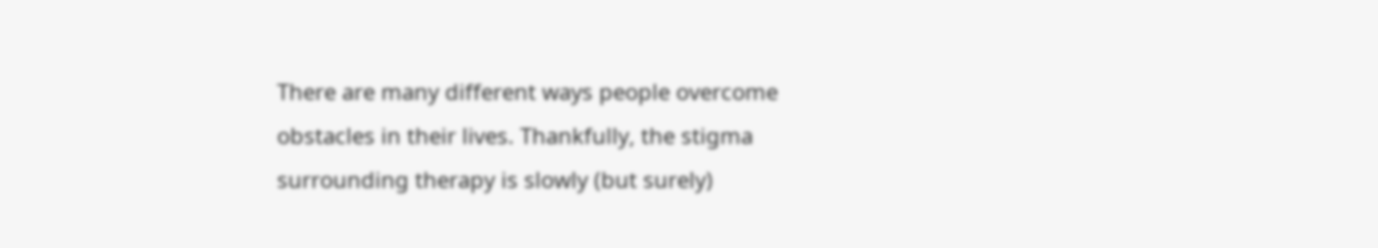There are many different ways people overcome obstacles in their lives. Thankfully, the stigma surrounding therapy is slowly (but surely)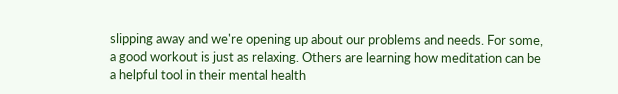slipping away and we're opening up about our problems and needs. For some, a good workout is just as relaxing. Others are learning how meditation can be a helpful tool in their mental health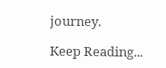journey.

Keep Reading...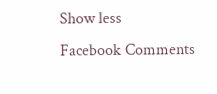Show less
Facebook Comments